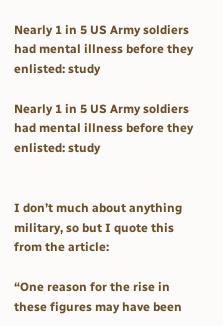Nearly 1 in 5 US Army soldiers had mental illness before they enlisted: study

Nearly 1 in 5 US Army soldiers had mental illness before they enlisted: study


I don’t much about anything military, so but I quote this from the article:

“One reason for the rise in these figures may have been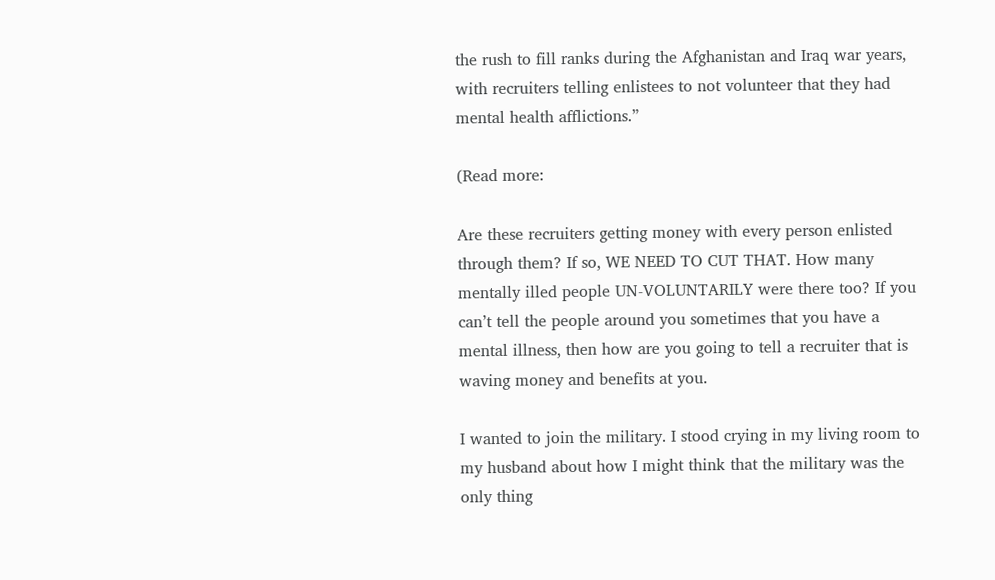the rush to fill ranks during the Afghanistan and Iraq war years, with recruiters telling enlistees to not volunteer that they had mental health afflictions.”

(Read more:

Are these recruiters getting money with every person enlisted through them? If so, WE NEED TO CUT THAT. How many mentally illed people UN-VOLUNTARILY were there too? If you can’t tell the people around you sometimes that you have a mental illness, then how are you going to tell a recruiter that is waving money and benefits at you.

I wanted to join the military. I stood crying in my living room to my husband about how I might think that the military was the only thing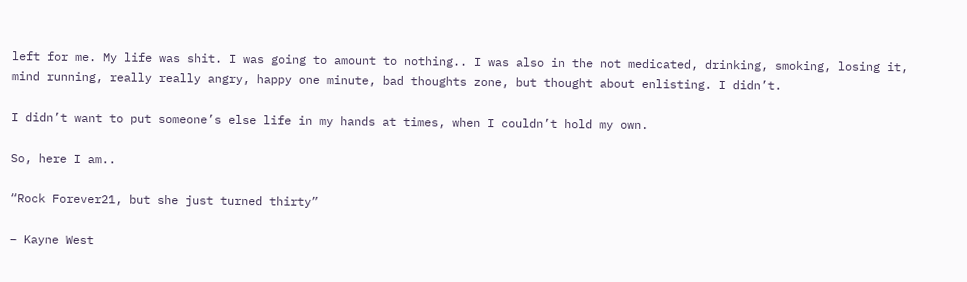left for me. My life was shit. I was going to amount to nothing.. I was also in the not medicated, drinking, smoking, losing it, mind running, really really angry, happy one minute, bad thoughts zone, but thought about enlisting. I didn’t.

I didn’t want to put someone’s else life in my hands at times, when I couldn’t hold my own.

So, here I am..

“Rock Forever21, but she just turned thirty”

– Kayne West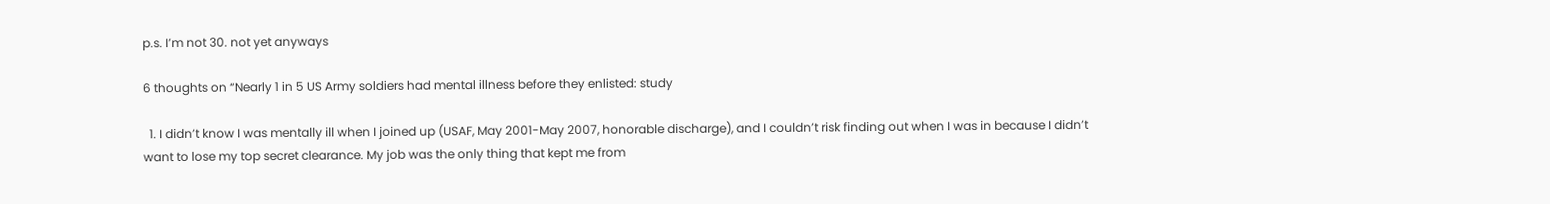p.s. I’m not 30. not yet anyways

6 thoughts on “Nearly 1 in 5 US Army soldiers had mental illness before they enlisted: study

  1. I didn’t know I was mentally ill when I joined up (USAF, May 2001-May 2007, honorable discharge), and I couldn’t risk finding out when I was in because I didn’t want to lose my top secret clearance. My job was the only thing that kept me from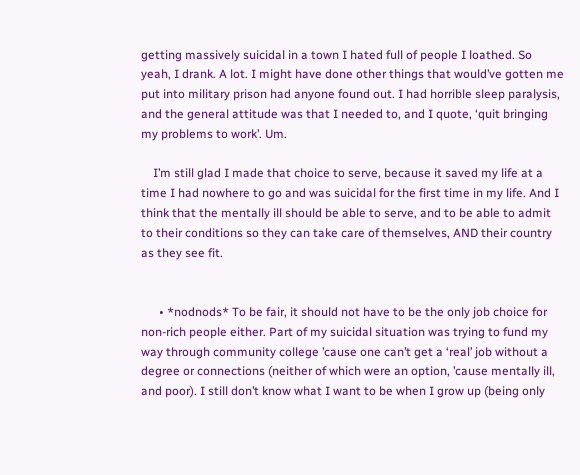getting massively suicidal in a town I hated full of people I loathed. So yeah, I drank. A lot. I might have done other things that would’ve gotten me put into military prison had anyone found out. I had horrible sleep paralysis, and the general attitude was that I needed to, and I quote, ‘quit bringing my problems to work’. Um.

    I’m still glad I made that choice to serve, because it saved my life at a time I had nowhere to go and was suicidal for the first time in my life. And I think that the mentally ill should be able to serve, and to be able to admit to their conditions so they can take care of themselves, AND their country as they see fit.


      • *nodnods* To be fair, it should not have to be the only job choice for non-rich people either. Part of my suicidal situation was trying to fund my way through community college ’cause one can’t get a ‘real’ job without a degree or connections (neither of which were an option, ’cause mentally ill, and poor). I still don’t know what I want to be when I grow up (being only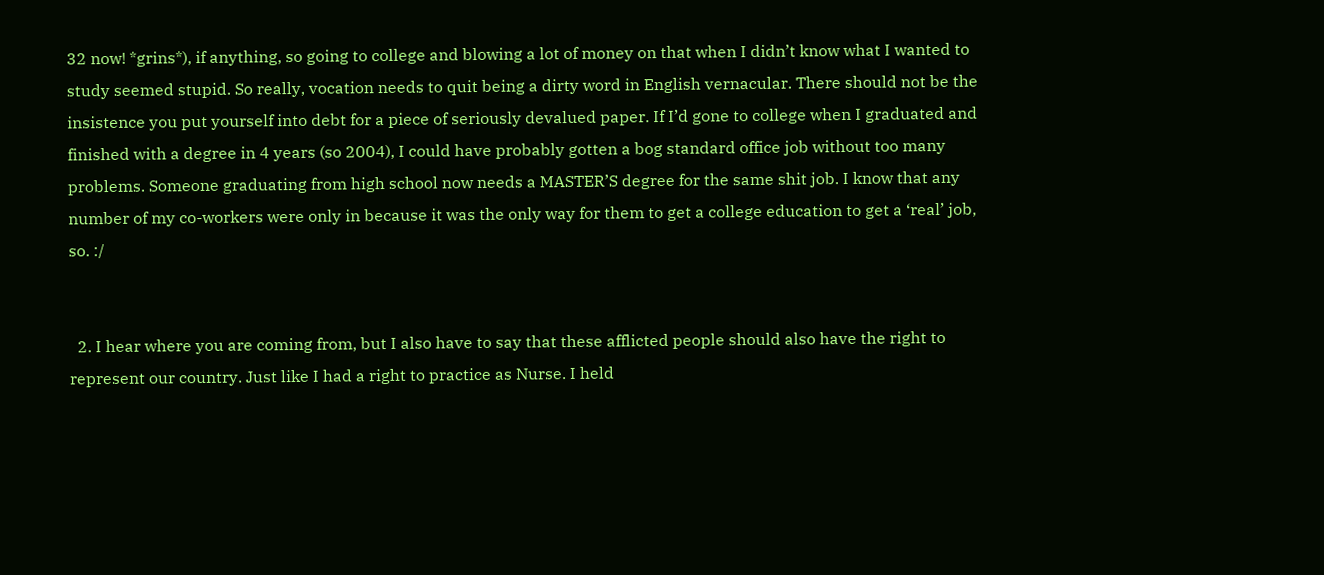32 now! *grins*), if anything, so going to college and blowing a lot of money on that when I didn’t know what I wanted to study seemed stupid. So really, vocation needs to quit being a dirty word in English vernacular. There should not be the insistence you put yourself into debt for a piece of seriously devalued paper. If I’d gone to college when I graduated and finished with a degree in 4 years (so 2004), I could have probably gotten a bog standard office job without too many problems. Someone graduating from high school now needs a MASTER’S degree for the same shit job. I know that any number of my co-workers were only in because it was the only way for them to get a college education to get a ‘real’ job, so. :/


  2. I hear where you are coming from, but I also have to say that these afflicted people should also have the right to represent our country. Just like I had a right to practice as Nurse. I held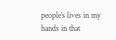people’s lives in my hands in that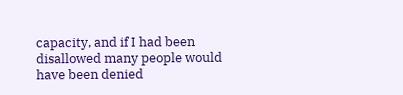capacity, and if I had been disallowed many people would have been denied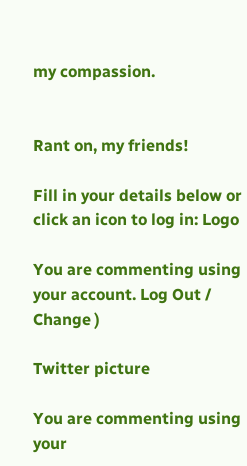my compassion.


Rant on, my friends!

Fill in your details below or click an icon to log in: Logo

You are commenting using your account. Log Out /  Change )

Twitter picture

You are commenting using your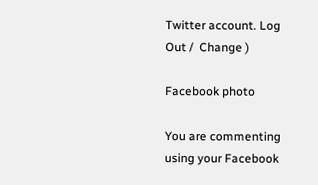Twitter account. Log Out /  Change )

Facebook photo

You are commenting using your Facebook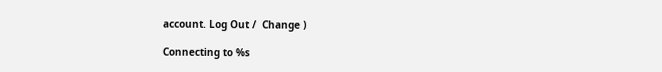account. Log Out /  Change )

Connecting to %s